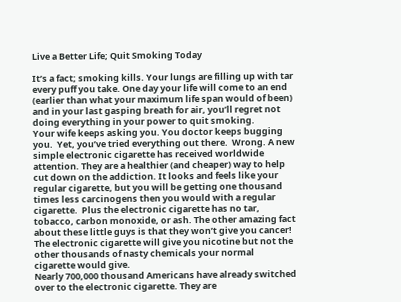Live a Better Life; Quit Smoking Today

It’s a fact; smoking kills. Your lungs are filling up with tar every puff you take. One day your life will come to an end (earlier than what your maximum life span would of been) and in your last gasping breath for air, you’ll regret not doing everything in your power to quit smoking.
Your wife keeps asking you. You doctor keeps bugging you.  Yet, you’ve tried everything out there.  Wrong. A new simple electronic cigarette has received worldwide attention. They are a healthier (and cheaper) way to help cut down on the addiction. It looks and feels like your regular cigarette, but you will be getting one thousand times less carcinogens then you would with a regular cigarette.  Plus the electronic cigarette has no tar, tobacco, carbon monoxide, or ash. The other amazing fact about these little guys is that they won’t give you cancer! The electronic cigarette will give you nicotine but not the other thousands of nasty chemicals your normal cigarette would give.
Nearly 700,000 thousand Americans have already switched over to the electronic cigarette. They are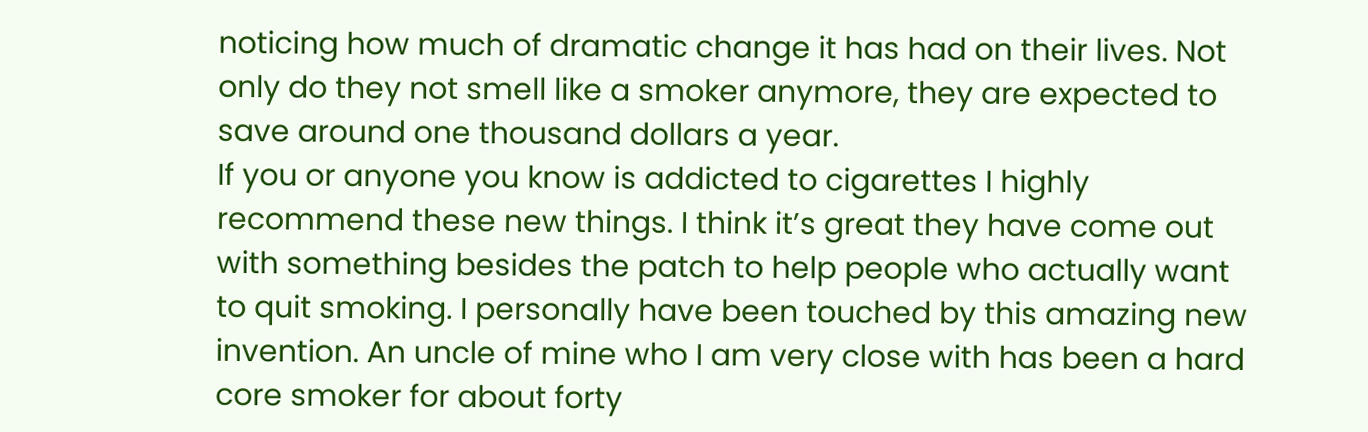noticing how much of dramatic change it has had on their lives. Not only do they not smell like a smoker anymore, they are expected to save around one thousand dollars a year.
If you or anyone you know is addicted to cigarettes I highly recommend these new things. I think it’s great they have come out with something besides the patch to help people who actually want to quit smoking. I personally have been touched by this amazing new invention. An uncle of mine who I am very close with has been a hard core smoker for about forty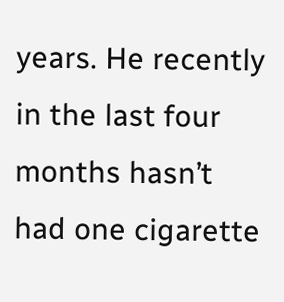years. He recently in the last four months hasn’t had one cigarette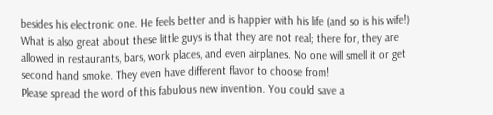besides his electronic one. He feels better and is happier with his life (and so is his wife!) What is also great about these little guys is that they are not real; there for, they are allowed in restaurants, bars, work places, and even airplanes. No one will smell it or get second hand smoke. They even have different flavor to choose from!
Please spread the word of this fabulous new invention. You could save a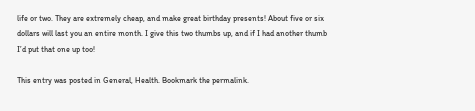life or two. They are extremely cheap, and make great birthday presents! About five or six dollars will last you an entire month. I give this two thumbs up, and if I had another thumb I’d put that one up too!

This entry was posted in General, Health. Bookmark the permalink.